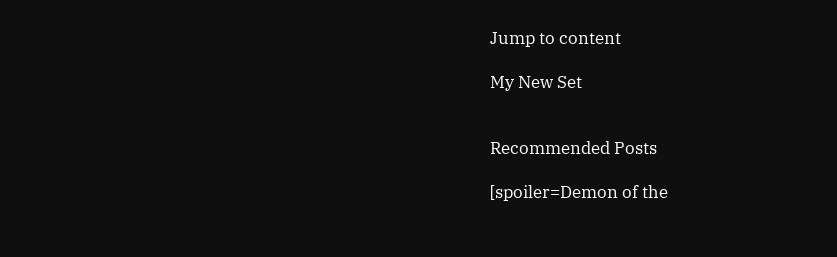Jump to content

My New Set


Recommended Posts

[spoiler=Demon of the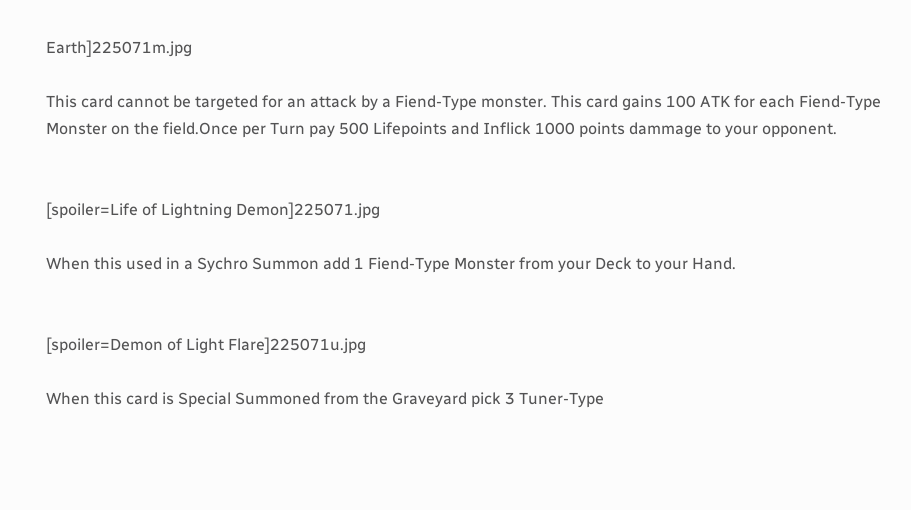Earth]225071m.jpg

This card cannot be targeted for an attack by a Fiend-Type monster. This card gains 100 ATK for each Fiend-Type Monster on the field.Once per Turn pay 500 Lifepoints and Inflick 1000 points dammage to your opponent.


[spoiler=Life of Lightning Demon]225071.jpg

When this used in a Sychro Summon add 1 Fiend-Type Monster from your Deck to your Hand.


[spoiler=Demon of Light Flare]225071u.jpg

When this card is Special Summoned from the Graveyard pick 3 Tuner-Type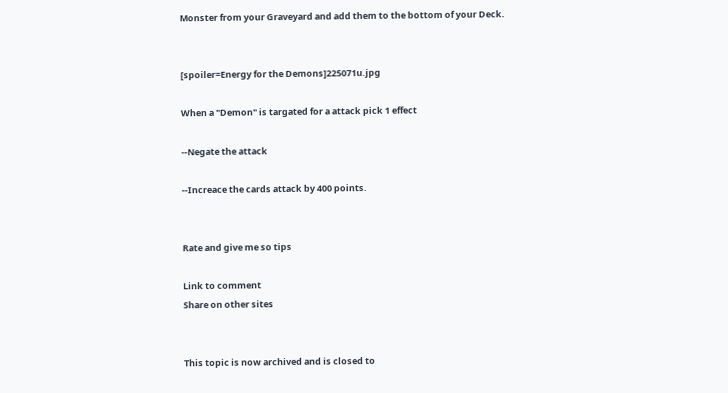Monster from your Graveyard and add them to the bottom of your Deck.


[spoiler=Energy for the Demons]225071u.jpg

When a "Demon" is targated for a attack pick 1 effect

--Negate the attack

--Increace the cards attack by 400 points.


Rate and give me so tips

Link to comment
Share on other sites


This topic is now archived and is closed to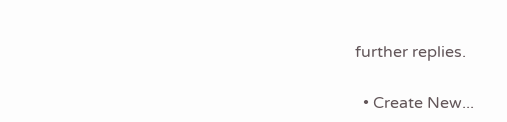further replies.

  • Create New...